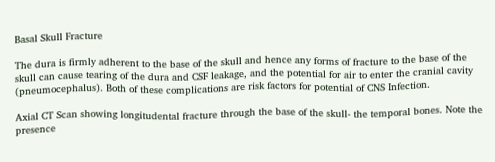Basal Skull Fracture

The dura is firmly adherent to the base of the skull and hence any forms of fracture to the base of the skull can cause tearing of the dura and CSF leakage, and the potential for air to enter the cranial cavity (pneumocephalus). Both of these complications are risk factors for potential of CNS Infection.

Axial CT Scan showing longitudental fracture through the base of the skull- the temporal bones. Note the presence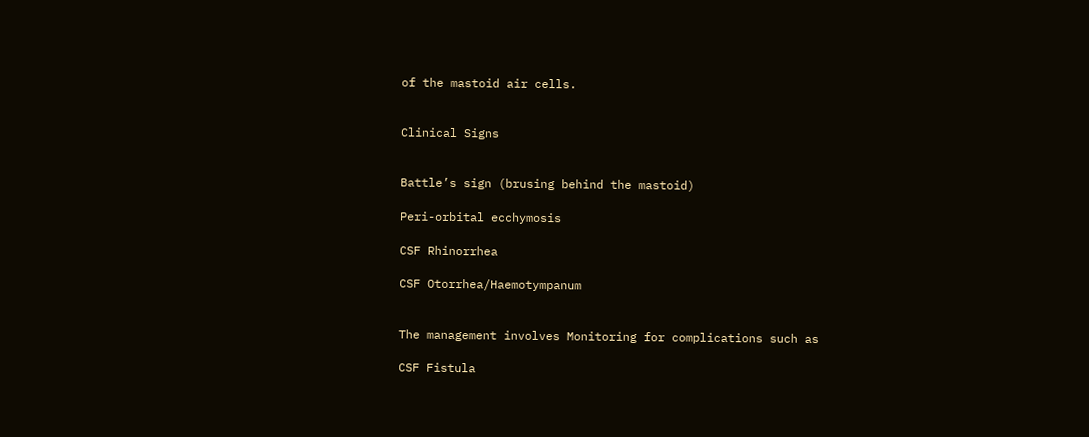of the mastoid air cells.


Clinical Signs


Battle’s sign (brusing behind the mastoid)

Peri-orbital ecchymosis

CSF Rhinorrhea

CSF Otorrhea/Haemotympanum


The management involves Monitoring for complications such as

CSF Fistula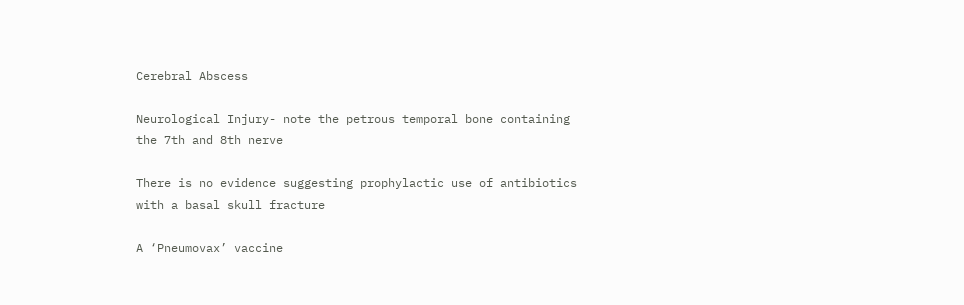Cerebral Abscess

Neurological Injury- note the petrous temporal bone containing the 7th and 8th nerve

There is no evidence suggesting prophylactic use of antibiotics with a basal skull fracture

A ‘Pneumovax’ vaccine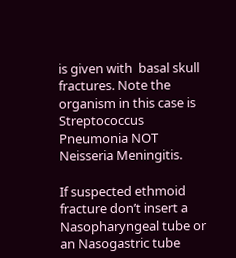is given with  basal skull fractures. Note the organism in this case is Streptococcus Pneumonia NOT Neisseria Meningitis.

If suspected ethmoid fracture don’t insert a Nasopharyngeal tube or an Nasogastric tube